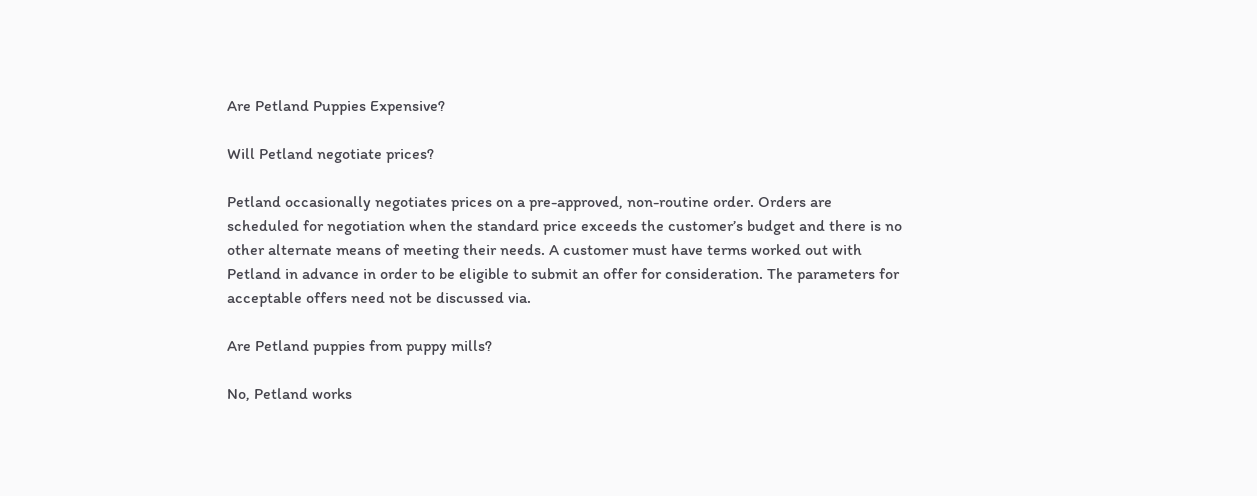Are Petland Puppies Expensive?

Will Petland negotiate prices?

Petland occasionally negotiates prices on a pre-approved, non-routine order. Orders are scheduled for negotiation when the standard price exceeds the customer’s budget and there is no other alternate means of meeting their needs. A customer must have terms worked out with Petland in advance in order to be eligible to submit an offer for consideration. The parameters for acceptable offers need not be discussed via.

Are Petland puppies from puppy mills?

No, Petland works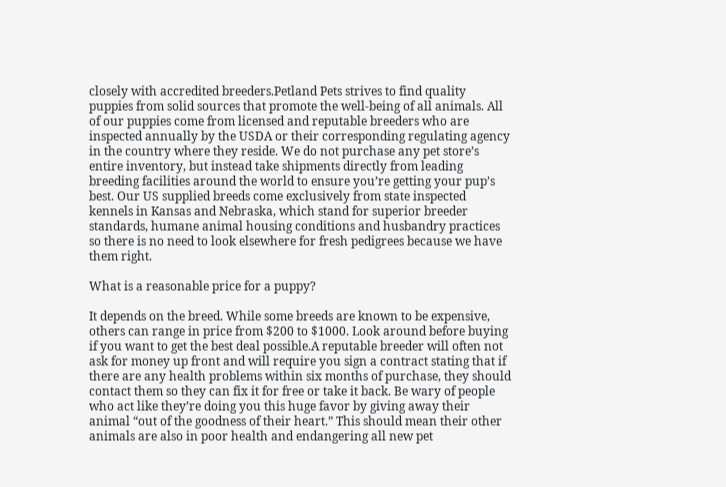closely with accredited breeders.Petland Pets strives to find quality puppies from solid sources that promote the well-being of all animals. All of our puppies come from licensed and reputable breeders who are inspected annually by the USDA or their corresponding regulating agency in the country where they reside. We do not purchase any pet store’s entire inventory, but instead take shipments directly from leading breeding facilities around the world to ensure you’re getting your pup’s best. Our US supplied breeds come exclusively from state inspected kennels in Kansas and Nebraska, which stand for superior breeder standards, humane animal housing conditions and husbandry practices so there is no need to look elsewhere for fresh pedigrees because we have them right.

What is a reasonable price for a puppy?

It depends on the breed. While some breeds are known to be expensive, others can range in price from $200 to $1000. Look around before buying if you want to get the best deal possible.A reputable breeder will often not ask for money up front and will require you sign a contract stating that if there are any health problems within six months of purchase, they should contact them so they can fix it for free or take it back. Be wary of people who act like they’re doing you this huge favor by giving away their animal “out of the goodness of their heart.” This should mean their other animals are also in poor health and endangering all new pet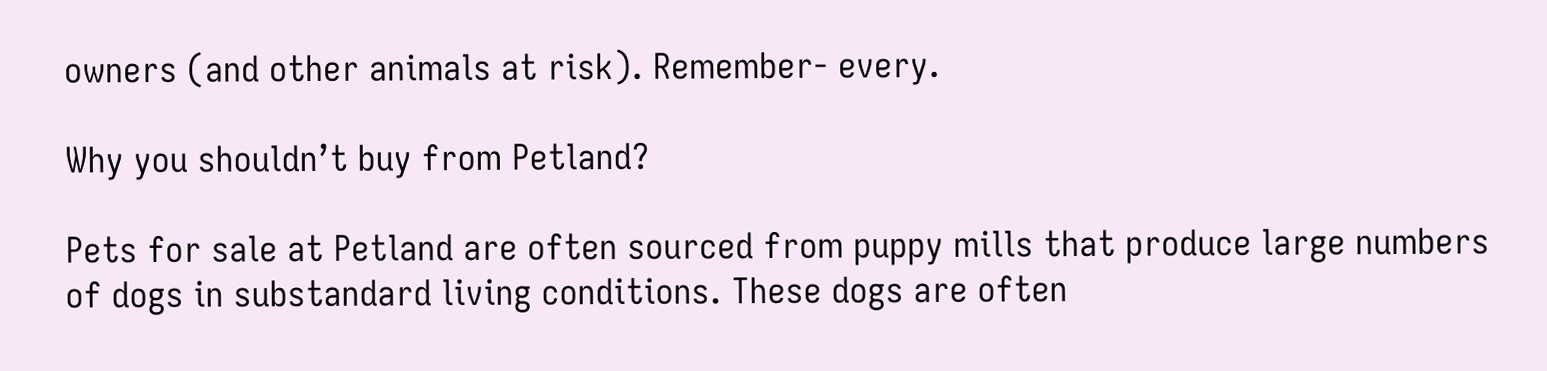owners (and other animals at risk). Remember- every.

Why you shouldn’t buy from Petland?

Pets for sale at Petland are often sourced from puppy mills that produce large numbers of dogs in substandard living conditions. These dogs are often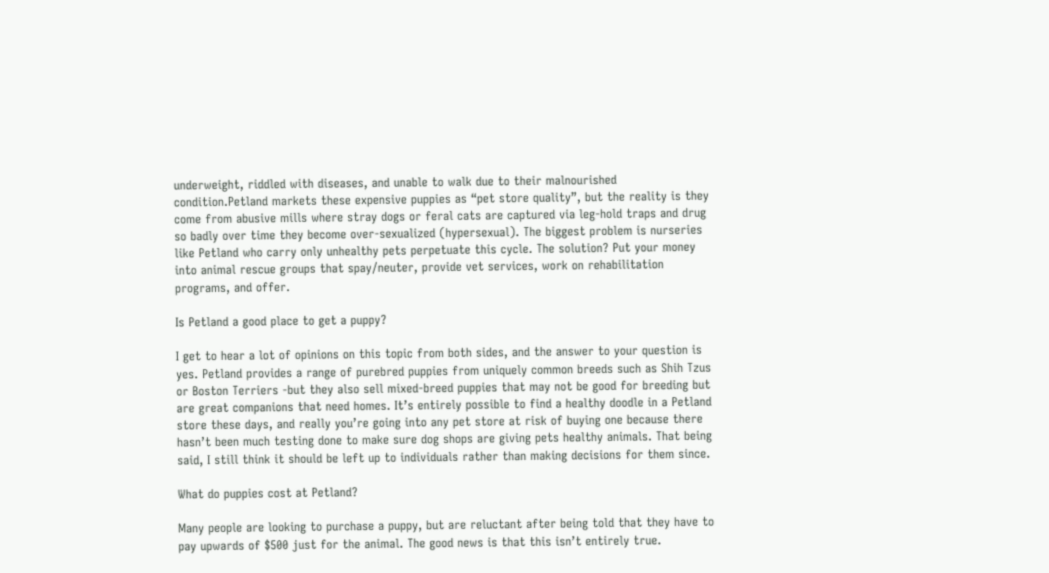underweight, riddled with diseases, and unable to walk due to their malnourished condition.Petland markets these expensive puppies as “pet store quality”, but the reality is they come from abusive mills where stray dogs or feral cats are captured via leg-hold traps and drug so badly over time they become over-sexualized (hypersexual). The biggest problem is nurseries like Petland who carry only unhealthy pets perpetuate this cycle. The solution? Put your money into animal rescue groups that spay/neuter, provide vet services, work on rehabilitation programs, and offer.

Is Petland a good place to get a puppy?

I get to hear a lot of opinions on this topic from both sides, and the answer to your question is yes. Petland provides a range of purebred puppies from uniquely common breeds such as Shih Tzus or Boston Terriers -but they also sell mixed-breed puppies that may not be good for breeding but are great companions that need homes. It’s entirely possible to find a healthy doodle in a Petland store these days, and really you’re going into any pet store at risk of buying one because there hasn’t been much testing done to make sure dog shops are giving pets healthy animals. That being said, I still think it should be left up to individuals rather than making decisions for them since.

What do puppies cost at Petland?

Many people are looking to purchase a puppy, but are reluctant after being told that they have to pay upwards of $500 just for the animal. The good news is that this isn’t entirely true.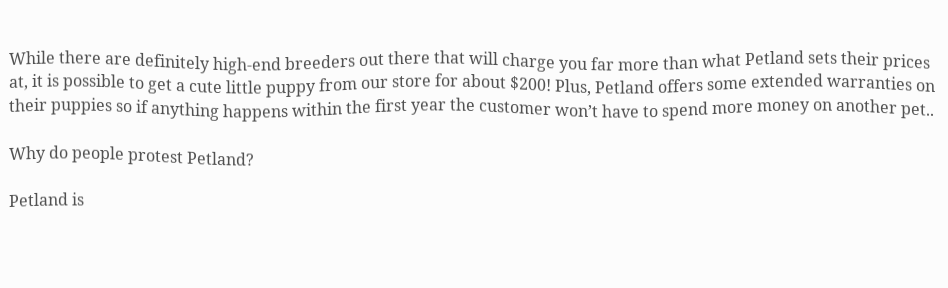While there are definitely high-end breeders out there that will charge you far more than what Petland sets their prices at, it is possible to get a cute little puppy from our store for about $200! Plus, Petland offers some extended warranties on their puppies so if anything happens within the first year the customer won’t have to spend more money on another pet..

Why do people protest Petland?

Petland is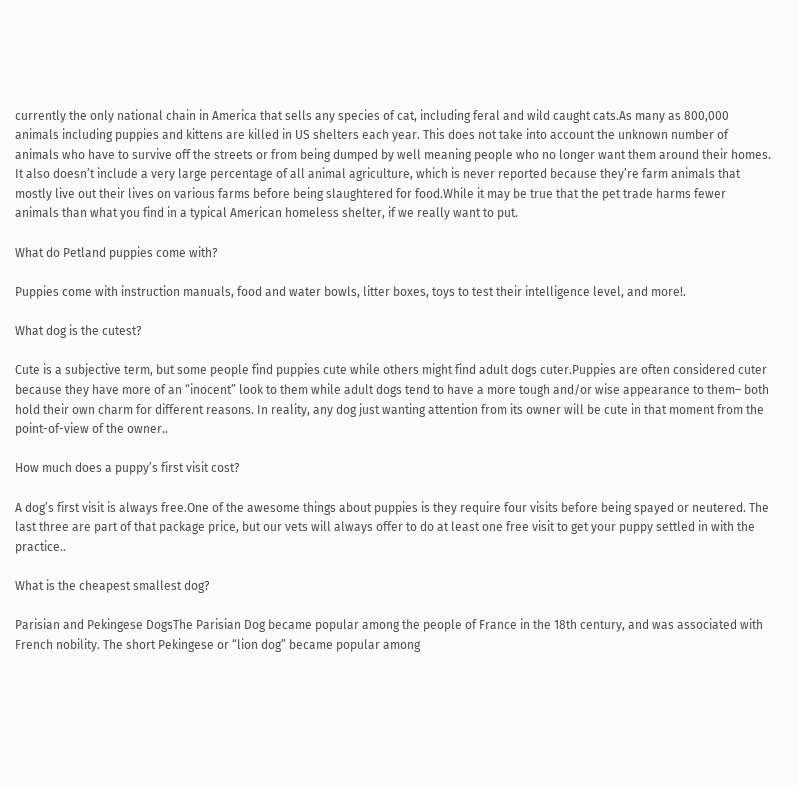currently the only national chain in America that sells any species of cat, including feral and wild caught cats.As many as 800,000 animals including puppies and kittens are killed in US shelters each year. This does not take into account the unknown number of animals who have to survive off the streets or from being dumped by well meaning people who no longer want them around their homes. It also doesn’t include a very large percentage of all animal agriculture, which is never reported because they’re farm animals that mostly live out their lives on various farms before being slaughtered for food.While it may be true that the pet trade harms fewer animals than what you find in a typical American homeless shelter, if we really want to put.

What do Petland puppies come with?

Puppies come with instruction manuals, food and water bowls, litter boxes, toys to test their intelligence level, and more!.

What dog is the cutest?

Cute is a subjective term, but some people find puppies cute while others might find adult dogs cuter.Puppies are often considered cuter because they have more of an “inocent” look to them while adult dogs tend to have a more tough and/or wise appearance to them– both hold their own charm for different reasons. In reality, any dog just wanting attention from its owner will be cute in that moment from the point-of-view of the owner..

How much does a puppy’s first visit cost?

A dog’s first visit is always free.One of the awesome things about puppies is they require four visits before being spayed or neutered. The last three are part of that package price, but our vets will always offer to do at least one free visit to get your puppy settled in with the practice..

What is the cheapest smallest dog?

Parisian and Pekingese DogsThe Parisian Dog became popular among the people of France in the 18th century, and was associated with French nobility. The short Pekingese or “lion dog” became popular among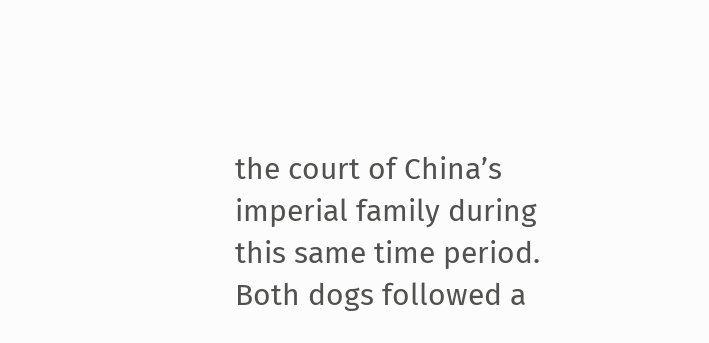the court of China’s imperial family during this same time period. Both dogs followed a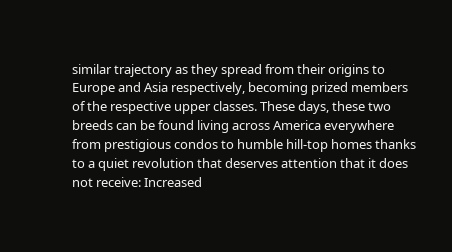similar trajectory as they spread from their origins to Europe and Asia respectively, becoming prized members of the respective upper classes. These days, these two breeds can be found living across America everywhere from prestigious condos to humble hill-top homes thanks to a quiet revolution that deserves attention that it does not receive: Increased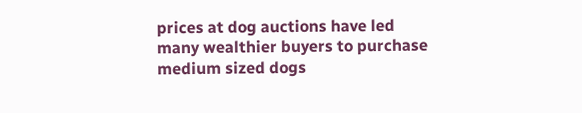prices at dog auctions have led many wealthier buyers to purchase medium sized dogs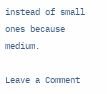instead of small ones because medium.

Leave a Comment